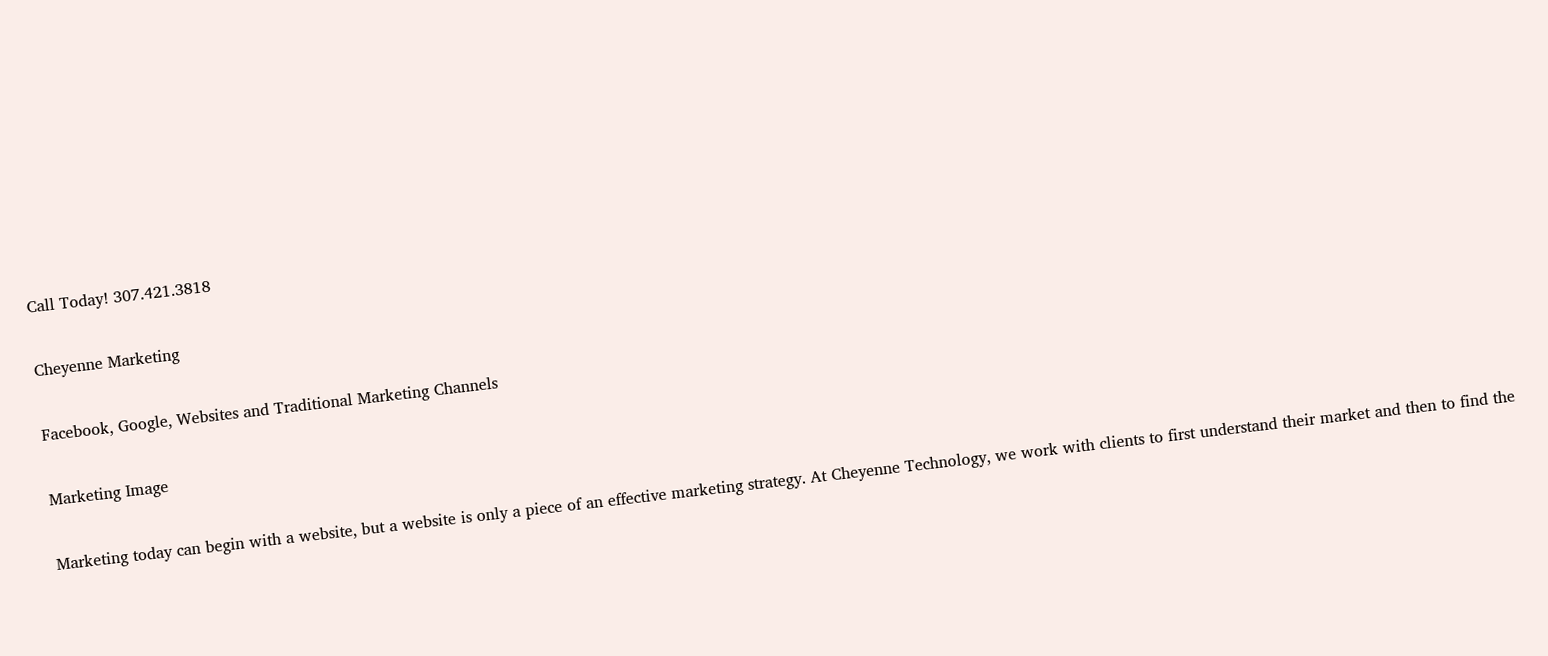Call Today! 307.421.3818

Cheyenne Marketing

Facebook, Google, Websites and Traditional Marketing Channels

Marketing Image

Marketing today can begin with a website, but a website is only a piece of an effective marketing strategy. At Cheyenne Technology, we work with clients to first understand their market and then to find the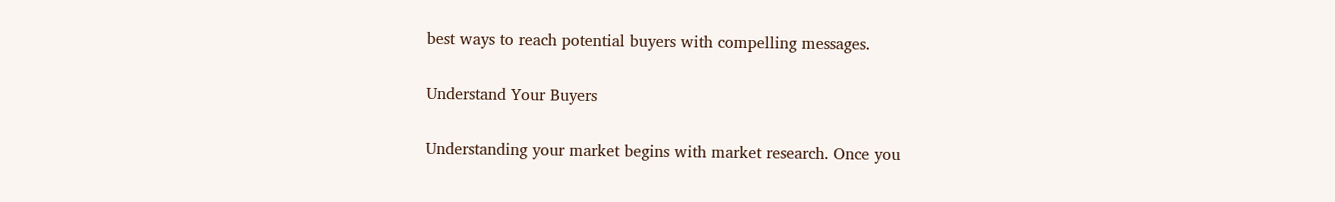best ways to reach potential buyers with compelling messages.

Understand Your Buyers

Understanding your market begins with market research. Once you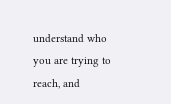understand who you are trying to reach, and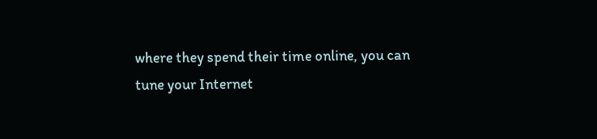where they spend their time online, you can tune your Internet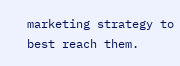marketing strategy to best reach them.